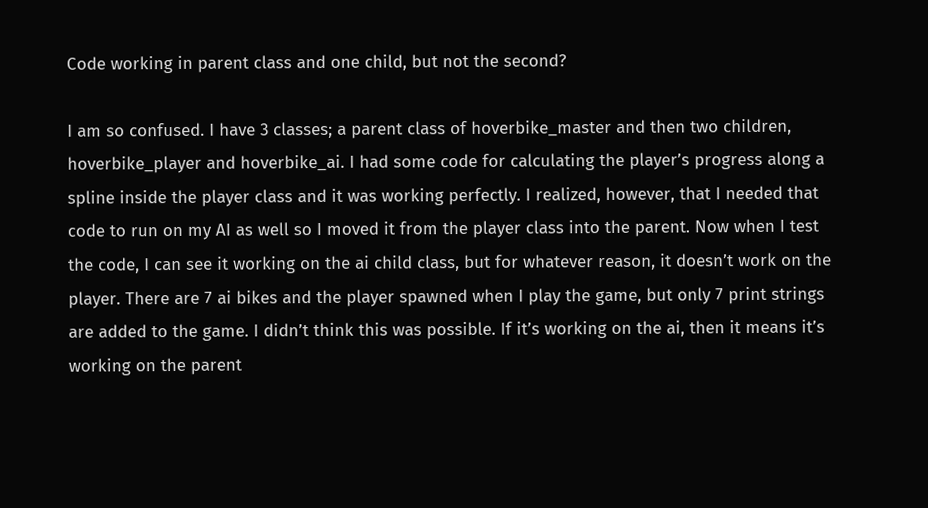Code working in parent class and one child, but not the second?

I am so confused. I have 3 classes; a parent class of hoverbike_master and then two children, hoverbike_player and hoverbike_ai. I had some code for calculating the player’s progress along a spline inside the player class and it was working perfectly. I realized, however, that I needed that code to run on my AI as well so I moved it from the player class into the parent. Now when I test the code, I can see it working on the ai child class, but for whatever reason, it doesn’t work on the player. There are 7 ai bikes and the player spawned when I play the game, but only 7 print strings are added to the game. I didn’t think this was possible. If it’s working on the ai, then it means it’s working on the parent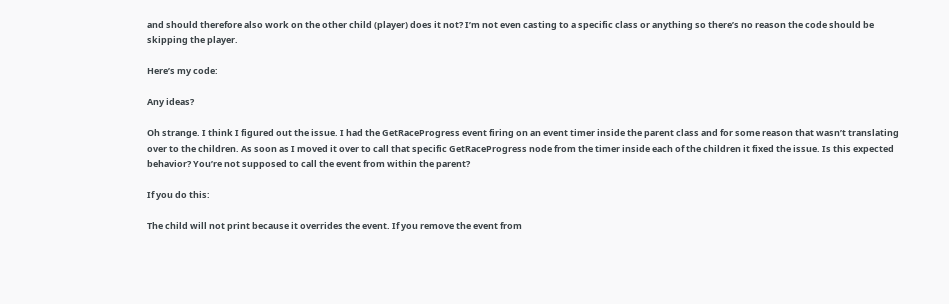and should therefore also work on the other child (player) does it not? I’m not even casting to a specific class or anything so there’s no reason the code should be skipping the player.

Here’s my code:

Any ideas?

Oh strange. I think I figured out the issue. I had the GetRaceProgress event firing on an event timer inside the parent class and for some reason that wasn’t translating over to the children. As soon as I moved it over to call that specific GetRaceProgress node from the timer inside each of the children it fixed the issue. Is this expected behavior? You’re not supposed to call the event from within the parent?

If you do this:

The child will not print because it overrides the event. If you remove the event from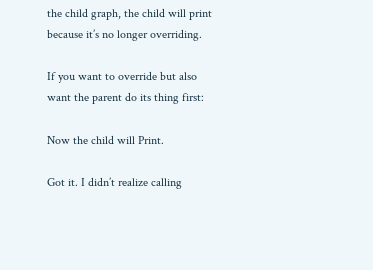the child graph, the child will print because it’s no longer overriding.

If you want to override but also want the parent do its thing first:

Now the child will Print.

Got it. I didn’t realize calling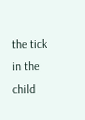the tick in the child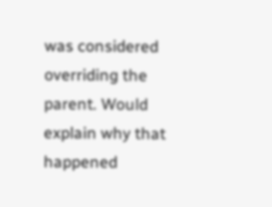was considered overriding the parent. Would explain why that happened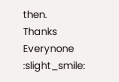then.
Thanks Everynone :slight_smile: